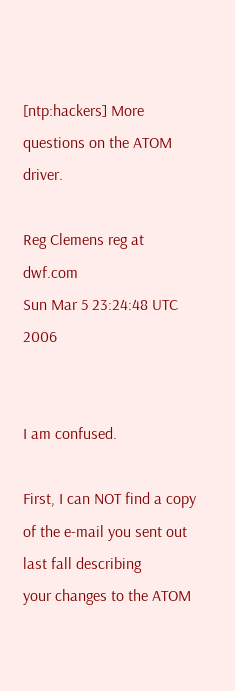[ntp:hackers] More questions on the ATOM driver.

Reg Clemens reg at dwf.com
Sun Mar 5 23:24:48 UTC 2006


I am confused.

First, I can NOT find a copy of the e-mail you sent out last fall describing
your changes to the ATOM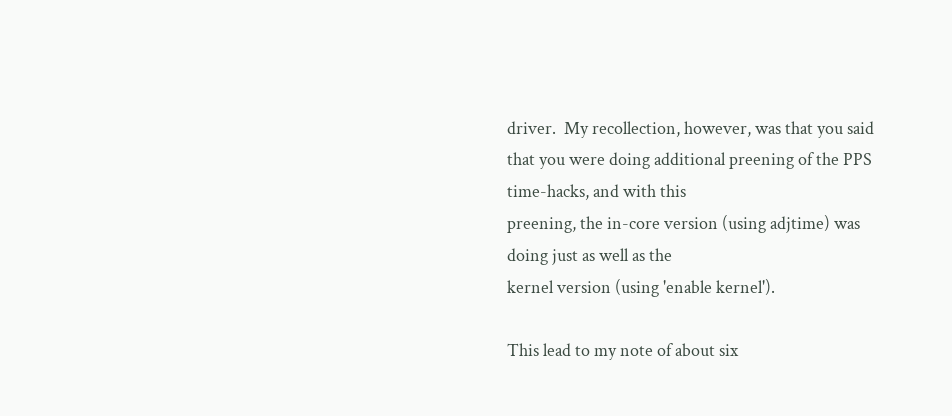driver.  My recollection, however, was that you said
that you were doing additional preening of the PPS time-hacks, and with this
preening, the in-core version (using adjtime) was doing just as well as the
kernel version (using 'enable kernel').

This lead to my note of about six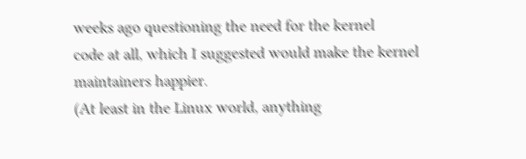weeks ago questioning the need for the kernel
code at all, which I suggested would make the kernel maintainers happier.
(At least in the Linux world, anything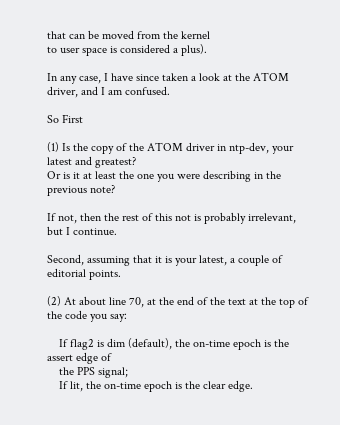that can be moved from the kernel
to user space is considered a plus).

In any case, I have since taken a look at the ATOM driver, and I am confused.

So First

(1) Is the copy of the ATOM driver in ntp-dev, your latest and greatest?
Or is it at least the one you were describing in the previous note?

If not, then the rest of this not is probably irrelevant, but I continue.

Second, assuming that it is your latest, a couple of editorial points.

(2) At about line 70, at the end of the text at the top of the code you say:

    If flag2 is dim (default), the on-time epoch is the assert edge of
    the PPS signal;
    If lit, the on-time epoch is the clear edge.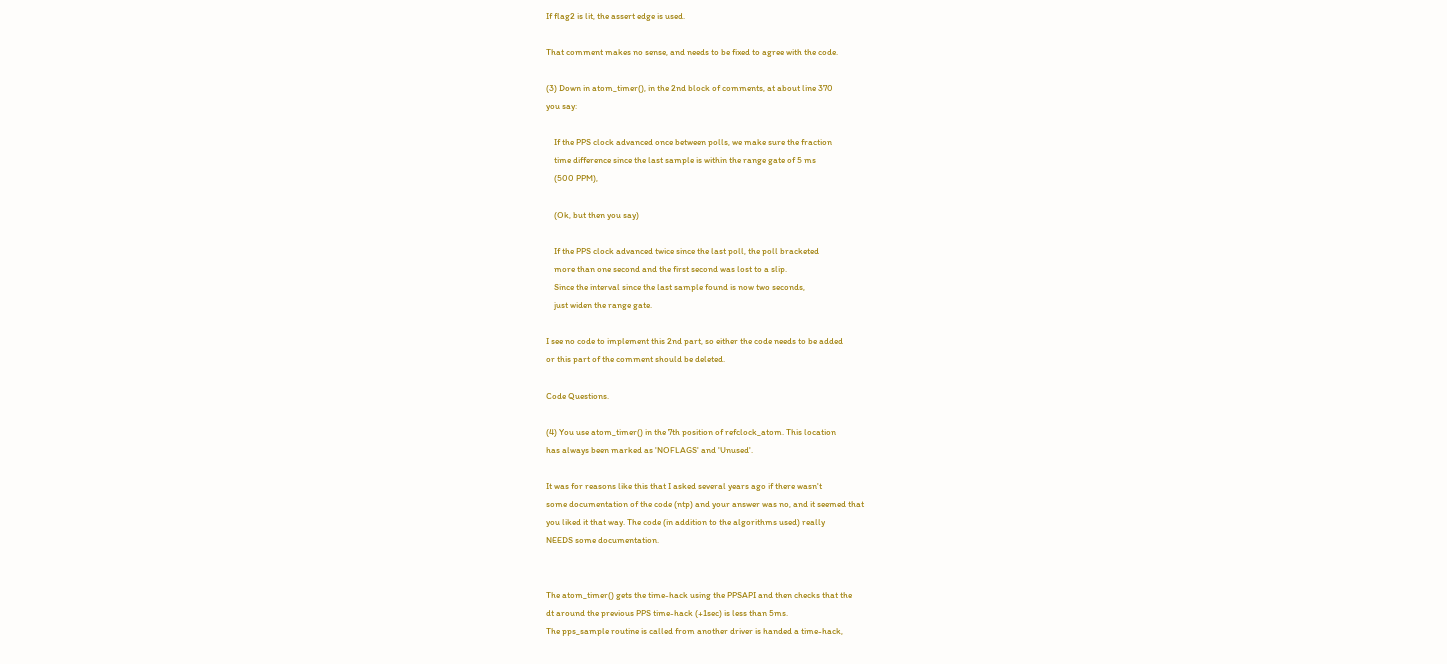If flag2 is lit, the assert edge is used.

That comment makes no sense, and needs to be fixed to agree with the code.

(3) Down in atom_timer(), in the 2nd block of comments, at about line 370
you say:

    If the PPS clock advanced once between polls, we make sure the fraction
    time difference since the last sample is within the range gate of 5 ms
    (500 PPM),

    (Ok, but then you say)

    If the PPS clock advanced twice since the last poll, the poll bracketed
    more than one second and the first second was lost to a slip.
    Since the interval since the last sample found is now two seconds,
    just widen the range gate.

I see no code to implement this 2nd part, so either the code needs to be added
or this part of the comment should be deleted.

Code Questions.

(4) You use atom_timer() in the 7th position of refclock_atom. This location
has always been marked as 'NOFLAGS' and 'Unused'.

It was for reasons like this that I asked several years ago if there wasn't
some documentation of the code (ntp) and your answer was no, and it seemed that
you liked it that way. The code (in addition to the algorithms used) really
NEEDS some documentation.


The atom_timer() gets the time-hack using the PPSAPI and then checks that the
dt around the previous PPS time-hack (+1sec) is less than 5ms.
The pps_sample routine is called from another driver is handed a time-hack,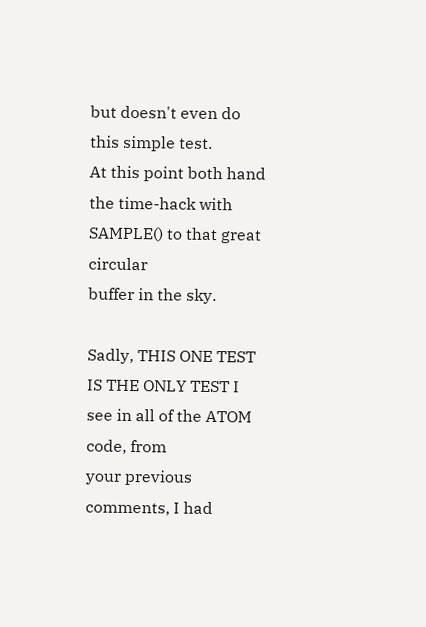but doesn't even do this simple test.
At this point both hand the time-hack with SAMPLE() to that great circular
buffer in the sky.

Sadly, THIS ONE TEST IS THE ONLY TEST I see in all of the ATOM code, from
your previous comments, I had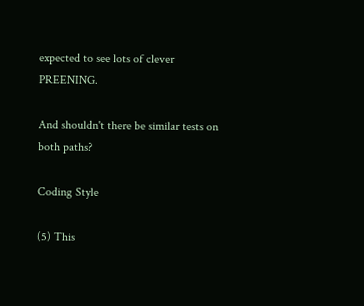expected to see lots of clever PREENING.

And shouldn't there be similar tests on both paths?

Coding Style

(5) This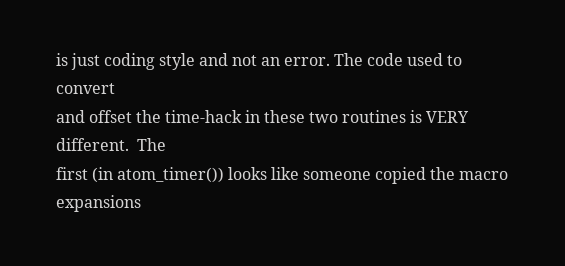is just coding style and not an error. The code used to convert
and offset the time-hack in these two routines is VERY different.  The
first (in atom_timer()) looks like someone copied the macro expansions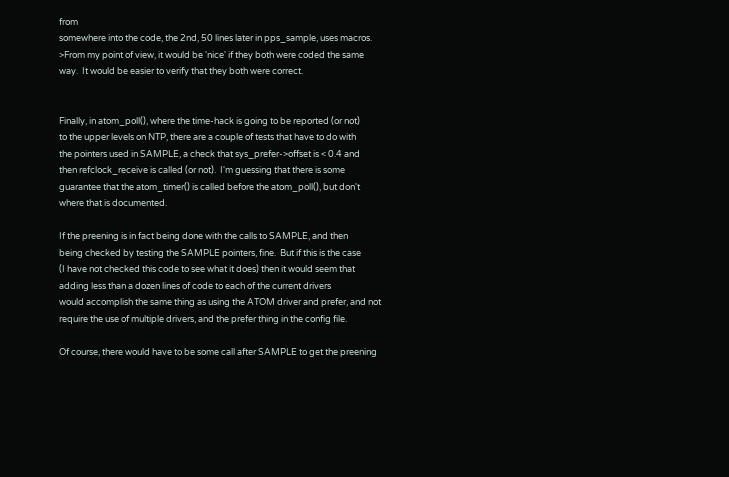from
somewhere into the code, the 2nd, 50 lines later in pps_sample, uses macros.
>From my point of view, it would be 'nice' if they both were coded the same
way.  It would be easier to verify that they both were correct.


Finally, in atom_poll(), where the time-hack is going to be reported (or not)
to the upper levels on NTP, there are a couple of tests that have to do with
the pointers used in SAMPLE, a check that sys_prefer->offset is < 0.4 and
then refclock_receive is called (or not).  I'm guessing that there is some
guarantee that the atom_timer() is called before the atom_poll(), but don't
where that is documented.

If the preening is in fact being done with the calls to SAMPLE, and then
being checked by testing the SAMPLE pointers, fine.  But if this is the case
(I have not checked this code to see what it does) then it would seem that
adding less than a dozen lines of code to each of the current drivers
would accomplish the same thing as using the ATOM driver and prefer, and not
require the use of multiple drivers, and the prefer thing in the config file.

Of course, there would have to be some call after SAMPLE to get the preening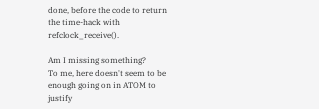done, before the code to return the time-hack with refclock_receive().

Am I missing something?
To me, here doesn't seem to be enough going on in ATOM to justify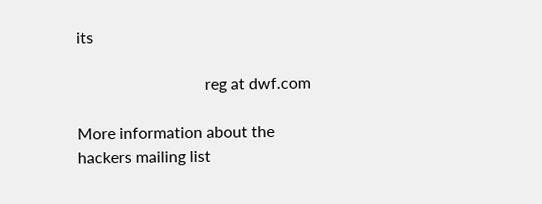its

                                reg at dwf.com

More information about the hackers mailing list